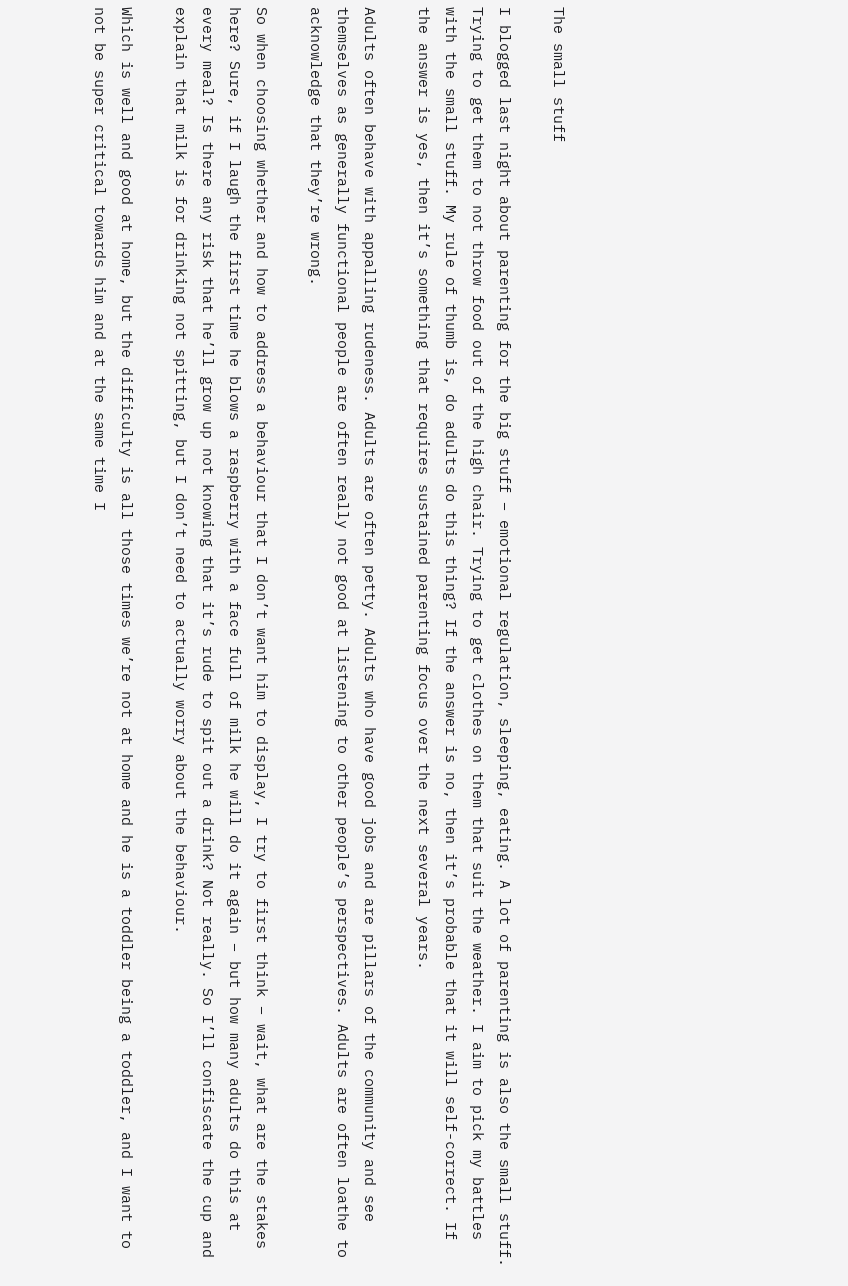The small stuff

I blogged last night about parenting for the big stuff – emotional regulation, sleeping, eating. A lot of parenting is also the small stuff. Trying to get them to not throw food out of the high chair. Trying to get clothes on them that suit the weather. I aim to pick my battles with the small stuff. My rule of thumb is, do adults do this thing? If the answer is no, then it’s probable that it will self-correct. If the answer is yes, then it’s something that requires sustained parenting focus over the next several years.

Adults often behave with appalling rudeness. Adults are often petty. Adults who have good jobs and are pillars of the community and see themselves as generally functional people are often really not good at listening to other people’s perspectives. Adults are often loathe to acknowledge that they’re wrong.

So when choosing whether and how to address a behaviour that I don’t want him to display, I try to first think – wait, what are the stakes here? Sure, if I laugh the first time he blows a raspberry with a face full of milk he will do it again – but how many adults do this at every meal? Is there any risk that he’ll grow up not knowing that it’s rude to spit out a drink? Not really. So I’ll confiscate the cup and explain that milk is for drinking not spitting, but I don’t need to actually worry about the behaviour.

Which is well and good at home, but the difficulty is all those times we’re not at home and he is a toddler being a toddler, and I want to not be super critical towards him and at the same time I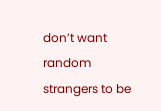don’t want random strangers to be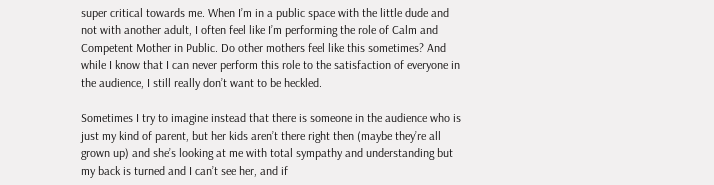super critical towards me. When I’m in a public space with the little dude and not with another adult, I often feel like I’m performing the role of Calm and Competent Mother in Public. Do other mothers feel like this sometimes? And while I know that I can never perform this role to the satisfaction of everyone in the audience, I still really don’t want to be heckled.

Sometimes I try to imagine instead that there is someone in the audience who is just my kind of parent, but her kids aren’t there right then (maybe they’re all grown up) and she’s looking at me with total sympathy and understanding but my back is turned and I can’t see her, and if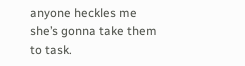anyone heckles me she’s gonna take them to task.